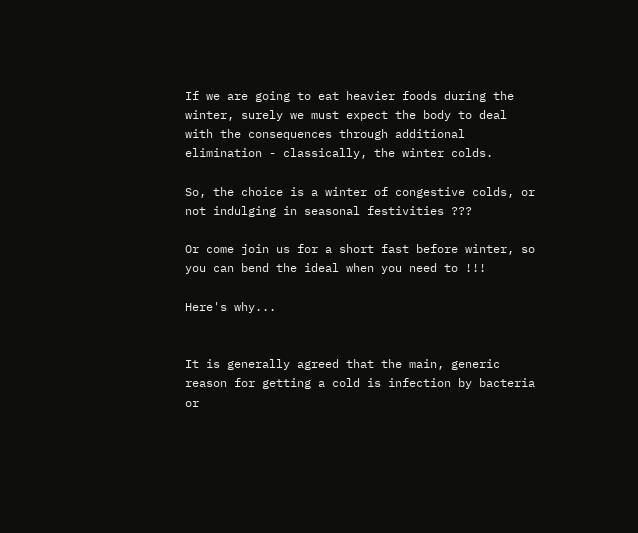If we are going to eat heavier foods during the winter, surely we must expect the body to deal with the consequences through additional elimination - classically, the winter colds.

So, the choice is a winter of congestive colds, or not indulging in seasonal festivities ???

Or come join us for a short fast before winter, so you can bend the ideal when you need to !!!

Here's why...


It is generally agreed that the main, generic reason for getting a cold is infection by bacteria or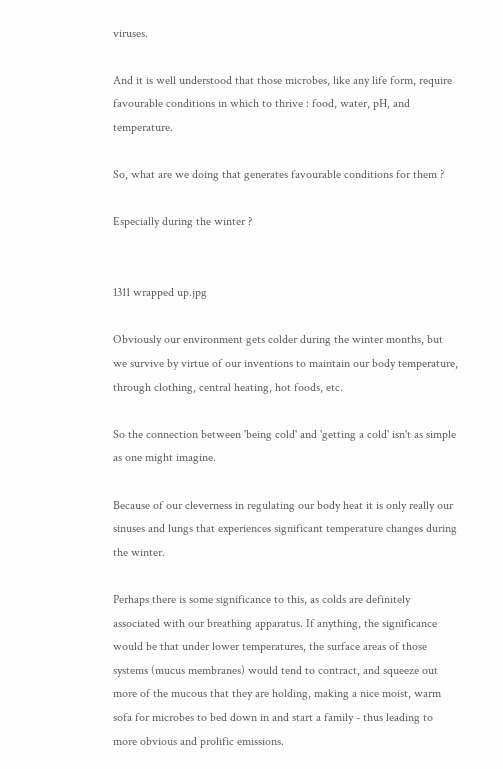viruses.

And it is well understood that those microbes, like any life form, require favourable conditions in which to thrive : food, water, pH, and temperature.

So, what are we doing that generates favourable conditions for them ?

Especially during the winter ?


1311 wrapped up.jpg

Obviously our environment gets colder during the winter months, but we survive by virtue of our inventions to maintain our body temperature, through clothing, central heating, hot foods, etc.

So the connection between 'being cold' and 'getting a cold' isn't as simple as one might imagine.

Because of our cleverness in regulating our body heat it is only really our sinuses and lungs that experiences significant temperature changes during the winter.

Perhaps there is some significance to this, as colds are definitely associated with our breathing apparatus. If anything, the significance would be that under lower temperatures, the surface areas of those systems (mucus membranes) would tend to contract, and squeeze out more of the mucous that they are holding, making a nice moist, warm sofa for microbes to bed down in and start a family - thus leading to more obvious and prolific emissions.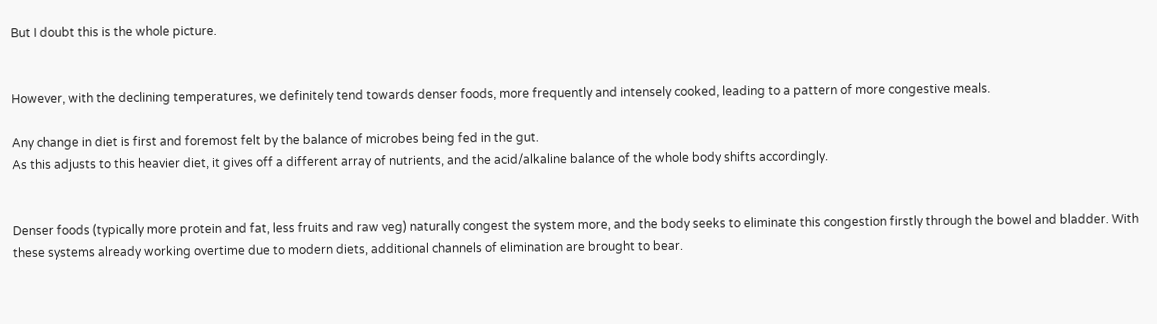But I doubt this is the whole picture.


However, with the declining temperatures, we definitely tend towards denser foods, more frequently and intensely cooked, leading to a pattern of more congestive meals.

Any change in diet is first and foremost felt by the balance of microbes being fed in the gut.
As this adjusts to this heavier diet, it gives off a different array of nutrients, and the acid/alkaline balance of the whole body shifts accordingly.


Denser foods (typically more protein and fat, less fruits and raw veg) naturally congest the system more, and the body seeks to eliminate this congestion firstly through the bowel and bladder. With these systems already working overtime due to modern diets, additional channels of elimination are brought to bear.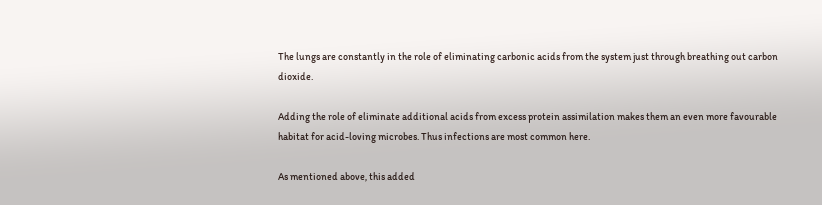The lungs are constantly in the role of eliminating carbonic acids from the system just through breathing out carbon dioxide.

Adding the role of eliminate additional acids from excess protein assimilation makes them an even more favourable habitat for acid-loving microbes. Thus infections are most common here.

As mentioned above, this added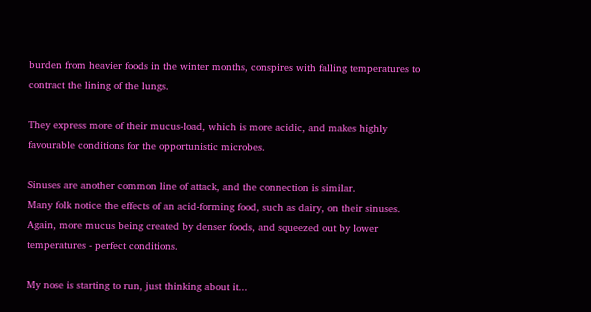burden from heavier foods in the winter months, conspires with falling temperatures to contract the lining of the lungs.

They express more of their mucus-load, which is more acidic, and makes highly favourable conditions for the opportunistic microbes.

Sinuses are another common line of attack, and the connection is similar.
Many folk notice the effects of an acid-forming food, such as dairy, on their sinuses.
Again, more mucus being created by denser foods, and squeezed out by lower temperatures - perfect conditions.

My nose is starting to run, just thinking about it...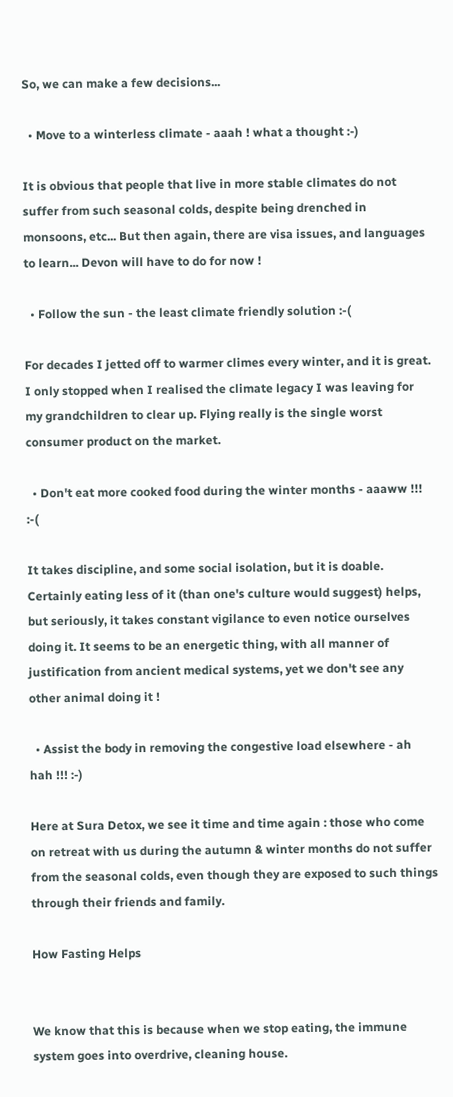So, we can make a few decisions...

  • Move to a winterless climate - aaah ! what a thought :-)

It is obvious that people that live in more stable climates do not suffer from such seasonal colds, despite being drenched in monsoons, etc... But then again, there are visa issues, and languages to learn... Devon will have to do for now !

  • Follow the sun - the least climate friendly solution :-(

For decades I jetted off to warmer climes every winter, and it is great. I only stopped when I realised the climate legacy I was leaving for my grandchildren to clear up. Flying really is the single worst consumer product on the market.

  • Don't eat more cooked food during the winter months - aaaww !!! :-(

It takes discipline, and some social isolation, but it is doable. Certainly eating less of it (than one's culture would suggest) helps, but seriously, it takes constant vigilance to even notice ourselves doing it. It seems to be an energetic thing, with all manner of justification from ancient medical systems, yet we don't see any other animal doing it !

  • Assist the body in removing the congestive load elsewhere - ah hah !!! :-)

Here at Sura Detox, we see it time and time again : those who come on retreat with us during the autumn & winter months do not suffer from the seasonal colds, even though they are exposed to such things through their friends and family.

How Fasting Helps


We know that this is because when we stop eating, the immune system goes into overdrive, cleaning house.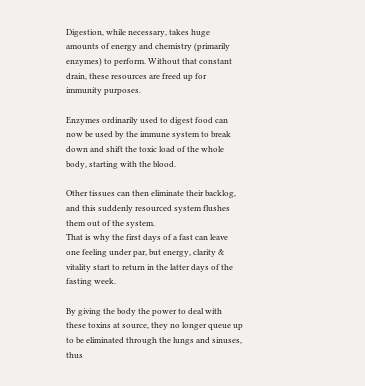Digestion, while necessary, takes huge amounts of energy and chemistry (primarily enzymes) to perform. Without that constant drain, these resources are freed up for immunity purposes.

Enzymes ordinarily used to digest food can now be used by the immune system to break down and shift the toxic load of the whole body, starting with the blood.

Other tissues can then eliminate their backlog, and this suddenly resourced system flushes them out of the system.
That is why the first days of a fast can leave one feeling under par, but energy, clarity & vitality start to return in the latter days of the fasting week.

By giving the body the power to deal with these toxins at source, they no longer queue up to be eliminated through the lungs and sinuses, thus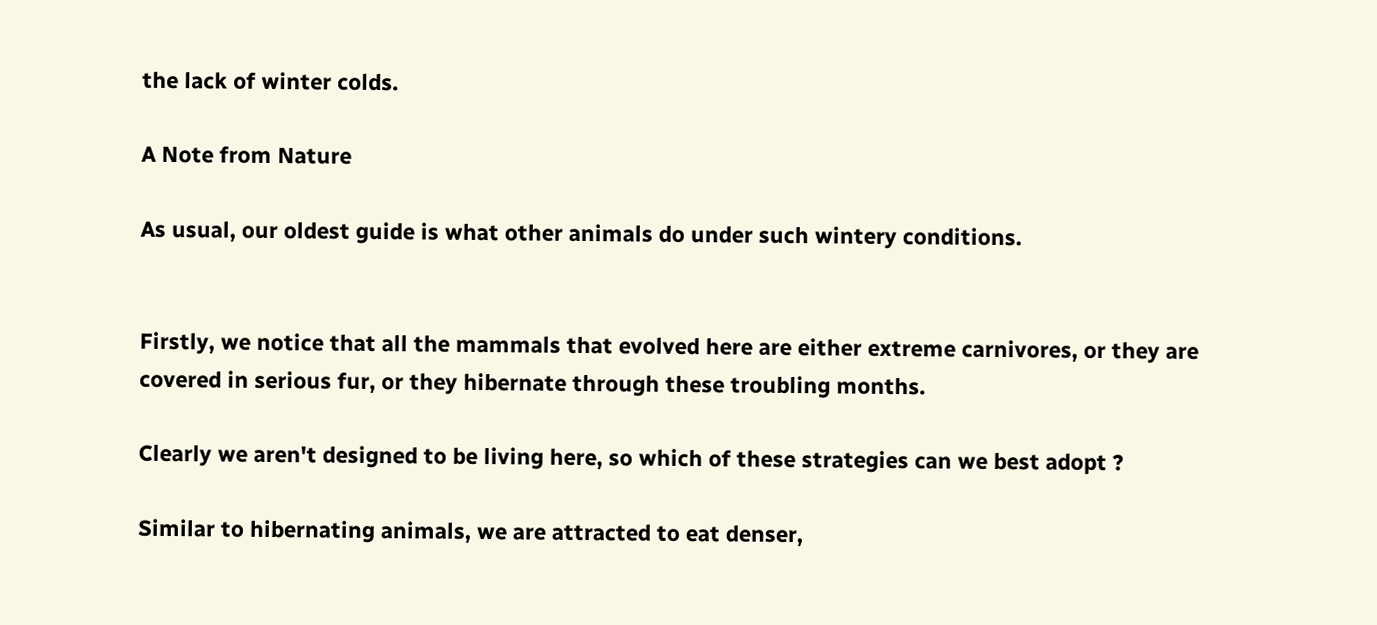the lack of winter colds.

A Note from Nature

As usual, our oldest guide is what other animals do under such wintery conditions.


Firstly, we notice that all the mammals that evolved here are either extreme carnivores, or they are covered in serious fur, or they hibernate through these troubling months.

Clearly we aren't designed to be living here, so which of these strategies can we best adopt ?

Similar to hibernating animals, we are attracted to eat denser,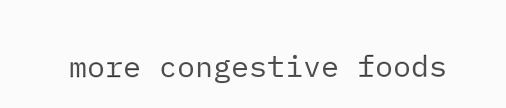more congestive foods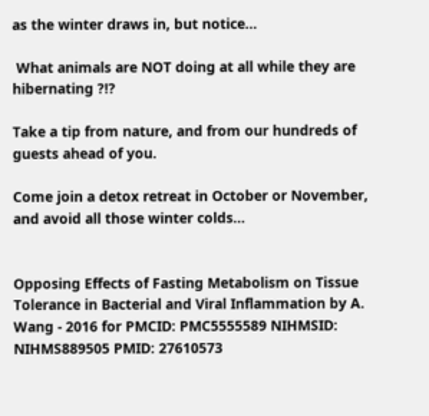as the winter draws in, but notice...

 What animals are NOT doing at all while they are hibernating ?!?

Take a tip from nature, and from our hundreds of guests ahead of you.

Come join a detox retreat in October or November, and avoid all those winter colds...


Opposing Effects of Fasting Metabolism on Tissue Tolerance in Bacterial and Viral Inflammation by A. Wang - 2016 for PMCID: PMC5555589 NIHMSID: NIHMS889505 PMID: 27610573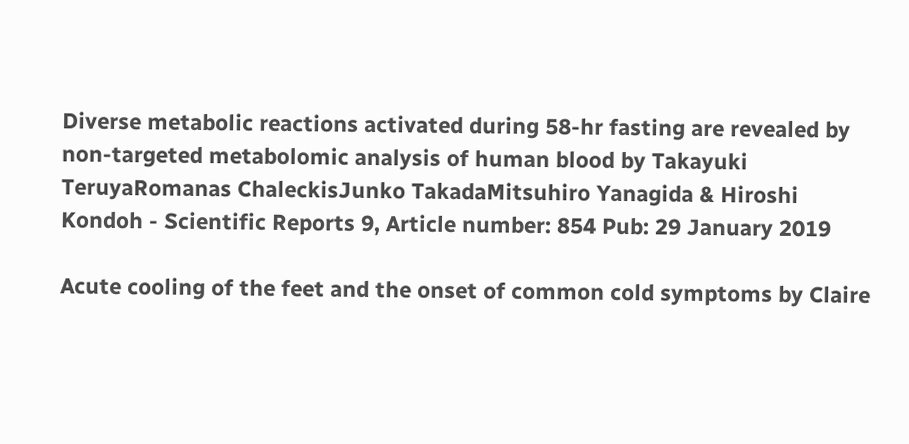Diverse metabolic reactions activated during 58-hr fasting are revealed by non-targeted metabolomic analysis of human blood by Takayuki TeruyaRomanas ChaleckisJunko TakadaMitsuhiro Yanagida & Hiroshi Kondoh - Scientific Reports 9, Article number: 854 Pub: 29 January 2019

Acute cooling of the feet and the onset of common cold symptoms by Claire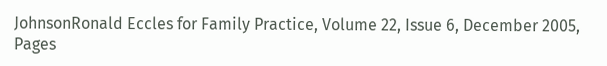JohnsonRonald Eccles for Family Practice, Volume 22, Issue 6, December 2005, Pages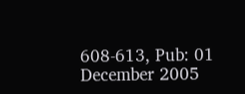608-613, Pub: 01 December 2005